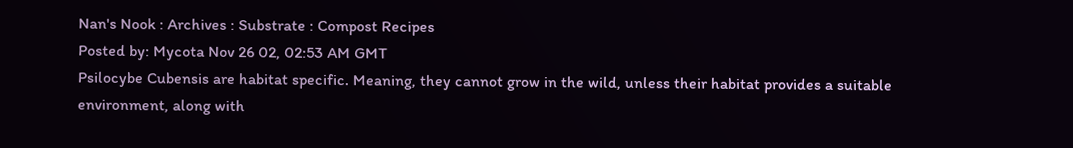Nan's Nook : Archives : Substrate : Compost Recipes
Posted by: Mycota Nov 26 02, 02:53 AM GMT
Psilocybe Cubensis are habitat specific. Meaning, they cannot grow in the wild, unless their habitat provides a suitable environment, along with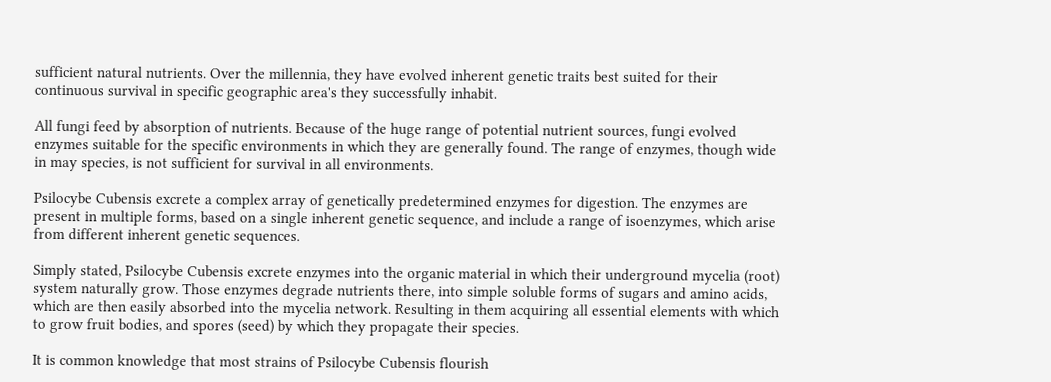sufficient natural nutrients. Over the millennia, they have evolved inherent genetic traits best suited for their continuous survival in specific geographic area's they successfully inhabit.

All fungi feed by absorption of nutrients. Because of the huge range of potential nutrient sources, fungi evolved enzymes suitable for the specific environments in which they are generally found. The range of enzymes, though wide in may species, is not sufficient for survival in all environments.

Psilocybe Cubensis excrete a complex array of genetically predetermined enzymes for digestion. The enzymes are present in multiple forms, based on a single inherent genetic sequence, and include a range of isoenzymes, which arise from different inherent genetic sequences.

Simply stated, Psilocybe Cubensis excrete enzymes into the organic material in which their underground mycelia (root) system naturally grow. Those enzymes degrade nutrients there, into simple soluble forms of sugars and amino acids, which are then easily absorbed into the mycelia network. Resulting in them acquiring all essential elements with which to grow fruit bodies, and spores (seed) by which they propagate their species.

It is common knowledge that most strains of Psilocybe Cubensis flourish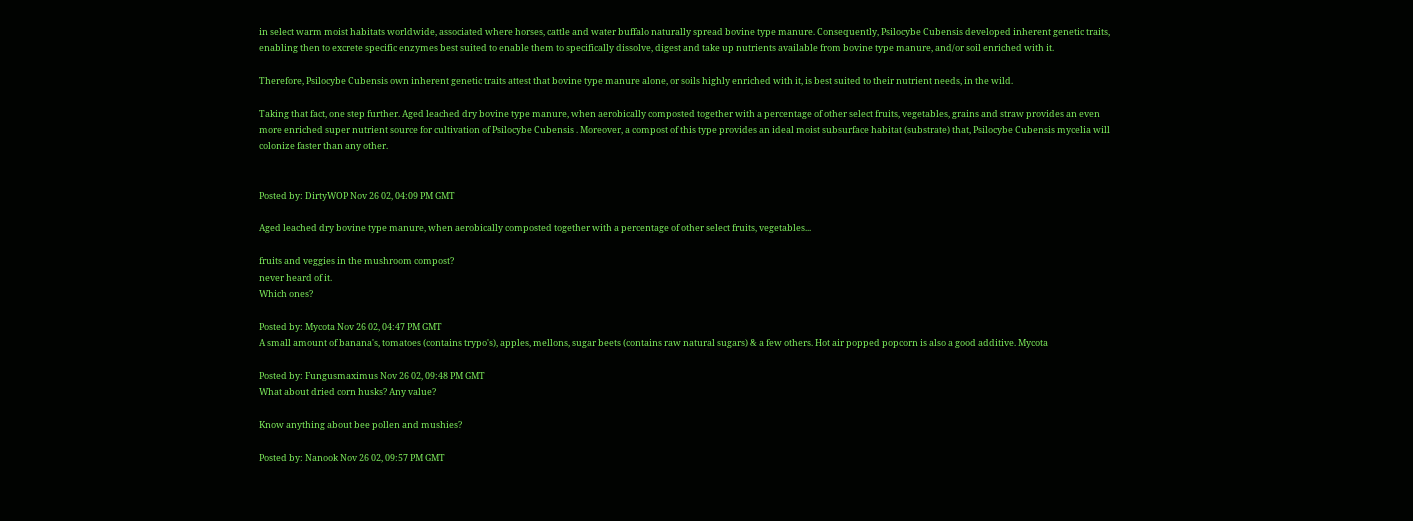in select warm moist habitats worldwide, associated where horses, cattle and water buffalo naturally spread bovine type manure. Consequently, Psilocybe Cubensis developed inherent genetic traits, enabling then to excrete specific enzymes best suited to enable them to specifically dissolve, digest and take up nutrients available from bovine type manure, and/or soil enriched with it.

Therefore, Psilocybe Cubensis own inherent genetic traits attest that bovine type manure alone, or soils highly enriched with it, is best suited to their nutrient needs, in the wild.

Taking that fact, one step further. Aged leached dry bovine type manure, when aerobically composted together with a percentage of other select fruits, vegetables, grains and straw provides an even more enriched super nutrient source for cultivation of Psilocybe Cubensis . Moreover, a compost of this type provides an ideal moist subsurface habitat (substrate) that, Psilocybe Cubensis mycelia will colonize faster than any other.


Posted by: DirtyWOP Nov 26 02, 04:09 PM GMT

Aged leached dry bovine type manure, when aerobically composted together with a percentage of other select fruits, vegetables...

fruits and veggies in the mushroom compost?
never heard of it.
Which ones?

Posted by: Mycota Nov 26 02, 04:47 PM GMT
A small amount of banana's, tomatoes (contains trypo's), apples, mellons, sugar beets (contains raw natural sugars) & a few others. Hot air popped popcorn is also a good additive. Mycota

Posted by: Fungusmaximus Nov 26 02, 09:48 PM GMT
What about dried corn husks? Any value?

Know anything about bee pollen and mushies?

Posted by: Nanook Nov 26 02, 09:57 PM GMT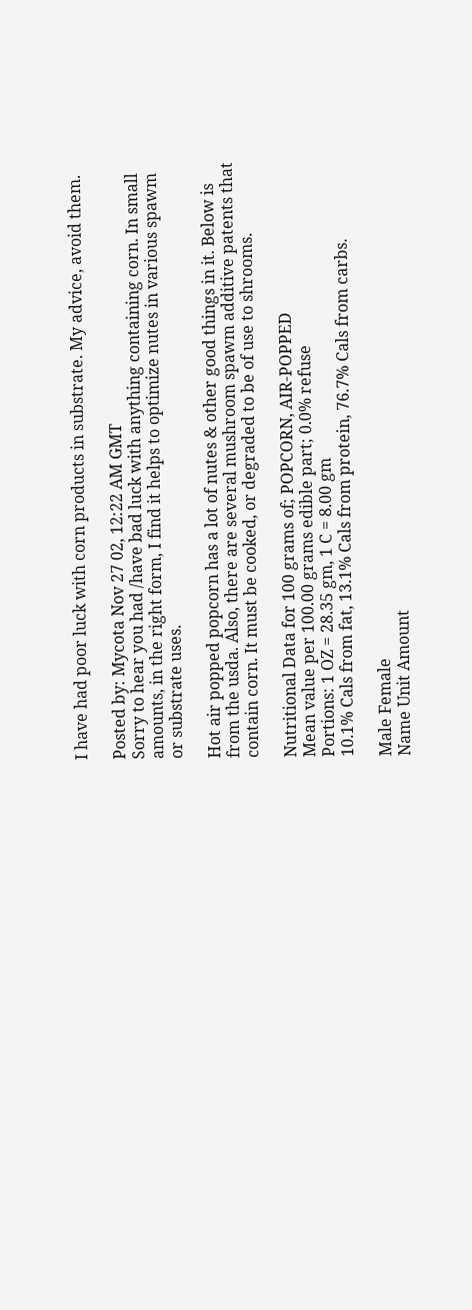I have had poor luck with corn products in substrate. My advice, avoid them.

Posted by: Mycota Nov 27 02, 12:22 AM GMT
Sorry to hear you had /have bad luck with anything containing corn. In small amounts, in the right form, I find it helps to optimize nutes in various spawm or substrate uses.

Hot air popped popcorn has a lot of nutes & other good things in it. Below is from the usda. Also, there are several mushroom spawm additive patents that contain corn. It must be cooked, or degraded to be of use to shrooms.

Nutritional Data for 100 grams of; POPCORN, AIR-POPPED
Mean value per 100.00 grams edible part; 0.0% refuse
Portions: 1 OZ = 28.35 gm, 1 C = 8.00 gm
10.1% Cals from fat, 13.1% Cals from protein, 76.7% Cals from carbs.

Male Female
Name Unit Amount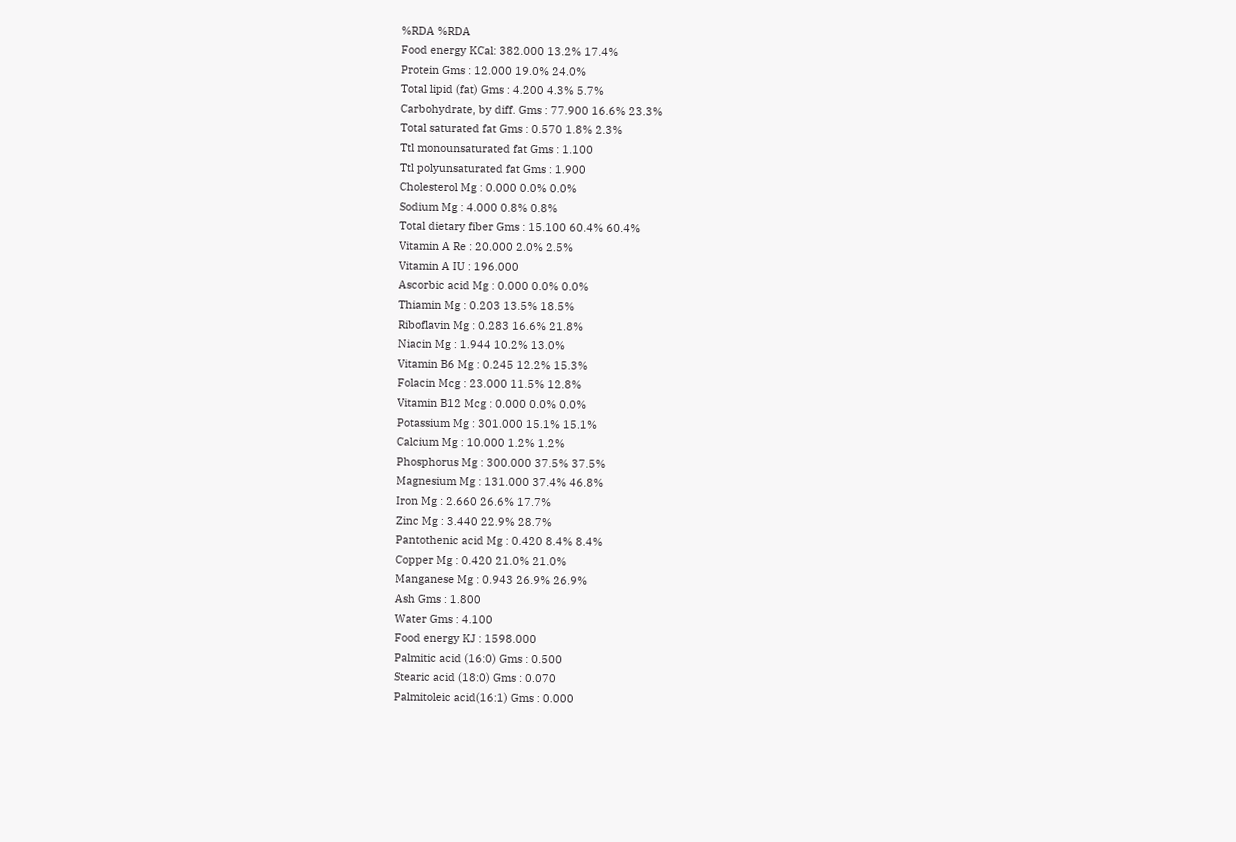%RDA %RDA
Food energy KCal: 382.000 13.2% 17.4%
Protein Gms : 12.000 19.0% 24.0%
Total lipid (fat) Gms : 4.200 4.3% 5.7%
Carbohydrate, by diff. Gms : 77.900 16.6% 23.3%
Total saturated fat Gms : 0.570 1.8% 2.3%
Ttl monounsaturated fat Gms : 1.100
Ttl polyunsaturated fat Gms : 1.900
Cholesterol Mg : 0.000 0.0% 0.0%
Sodium Mg : 4.000 0.8% 0.8%
Total dietary fiber Gms : 15.100 60.4% 60.4%
Vitamin A Re : 20.000 2.0% 2.5%
Vitamin A IU : 196.000
Ascorbic acid Mg : 0.000 0.0% 0.0%
Thiamin Mg : 0.203 13.5% 18.5%
Riboflavin Mg : 0.283 16.6% 21.8%
Niacin Mg : 1.944 10.2% 13.0%
Vitamin B6 Mg : 0.245 12.2% 15.3%
Folacin Mcg : 23.000 11.5% 12.8%
Vitamin B12 Mcg : 0.000 0.0% 0.0%
Potassium Mg : 301.000 15.1% 15.1%
Calcium Mg : 10.000 1.2% 1.2%
Phosphorus Mg : 300.000 37.5% 37.5%
Magnesium Mg : 131.000 37.4% 46.8%
Iron Mg : 2.660 26.6% 17.7%
Zinc Mg : 3.440 22.9% 28.7%
Pantothenic acid Mg : 0.420 8.4% 8.4%
Copper Mg : 0.420 21.0% 21.0%
Manganese Mg : 0.943 26.9% 26.9%
Ash Gms : 1.800
Water Gms : 4.100
Food energy KJ : 1598.000
Palmitic acid (16:0) Gms : 0.500
Stearic acid (18:0) Gms : 0.070
Palmitoleic acid(16:1) Gms : 0.000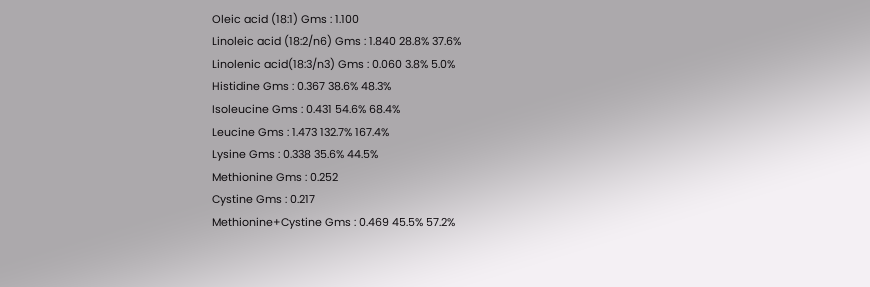Oleic acid (18:1) Gms : 1.100
Linoleic acid (18:2/n6) Gms : 1.840 28.8% 37.6%
Linolenic acid(18:3/n3) Gms : 0.060 3.8% 5.0%
Histidine Gms : 0.367 38.6% 48.3%
Isoleucine Gms : 0.431 54.6% 68.4%
Leucine Gms : 1.473 132.7% 167.4%
Lysine Gms : 0.338 35.6% 44.5%
Methionine Gms : 0.252
Cystine Gms : 0.217
Methionine+Cystine Gms : 0.469 45.5% 57.2%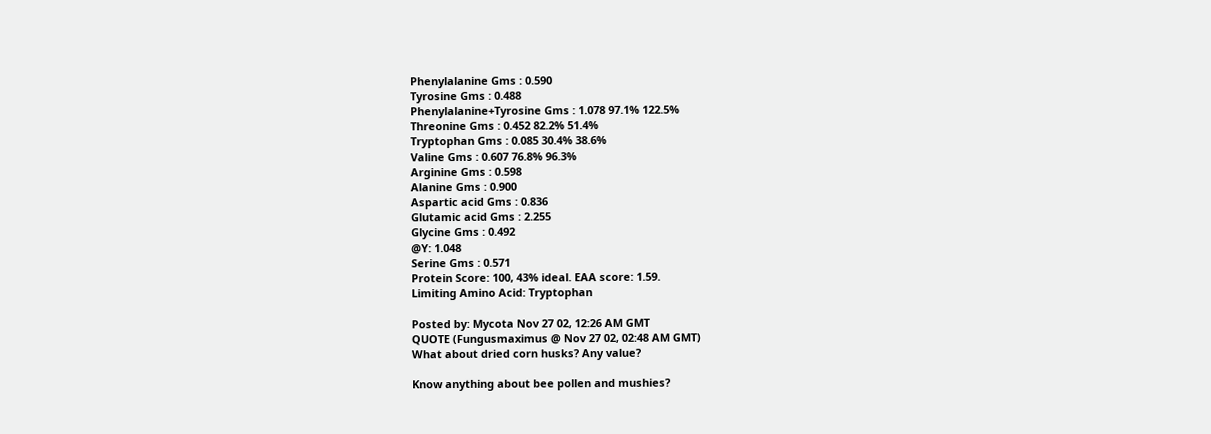Phenylalanine Gms : 0.590
Tyrosine Gms : 0.488
Phenylalanine+Tyrosine Gms : 1.078 97.1% 122.5%
Threonine Gms : 0.452 82.2% 51.4%
Tryptophan Gms : 0.085 30.4% 38.6%
Valine Gms : 0.607 76.8% 96.3%
Arginine Gms : 0.598
Alanine Gms : 0.900
Aspartic acid Gms : 0.836
Glutamic acid Gms : 2.255
Glycine Gms : 0.492
@Y: 1.048
Serine Gms : 0.571
Protein Score: 100, 43% ideal. EAA score: 1.59.
Limiting Amino Acid: Tryptophan

Posted by: Mycota Nov 27 02, 12:26 AM GMT
QUOTE (Fungusmaximus @ Nov 27 02, 02:48 AM GMT)
What about dried corn husks? Any value?

Know anything about bee pollen and mushies?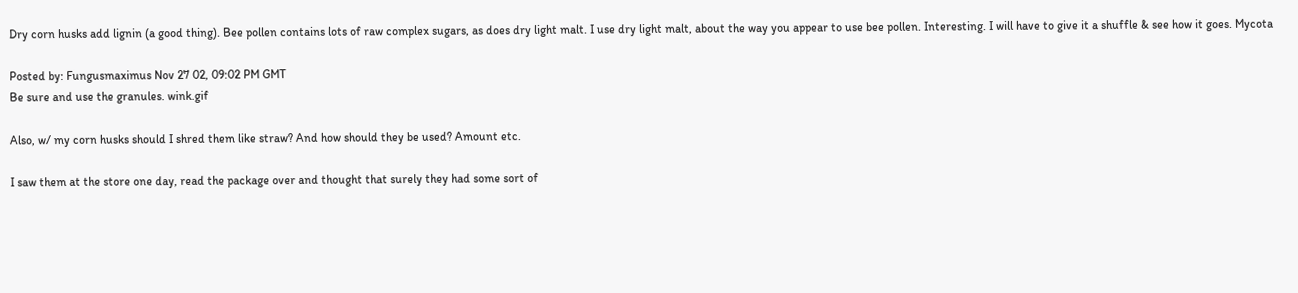Dry corn husks add lignin (a good thing). Bee pollen contains lots of raw complex sugars, as does dry light malt. I use dry light malt, about the way you appear to use bee pollen. Interesting. I will have to give it a shuffle & see how it goes. Mycota

Posted by: Fungusmaximus Nov 27 02, 09:02 PM GMT
Be sure and use the granules. wink.gif

Also, w/ my corn husks should I shred them like straw? And how should they be used? Amount etc.

I saw them at the store one day, read the package over and thought that surely they had some sort of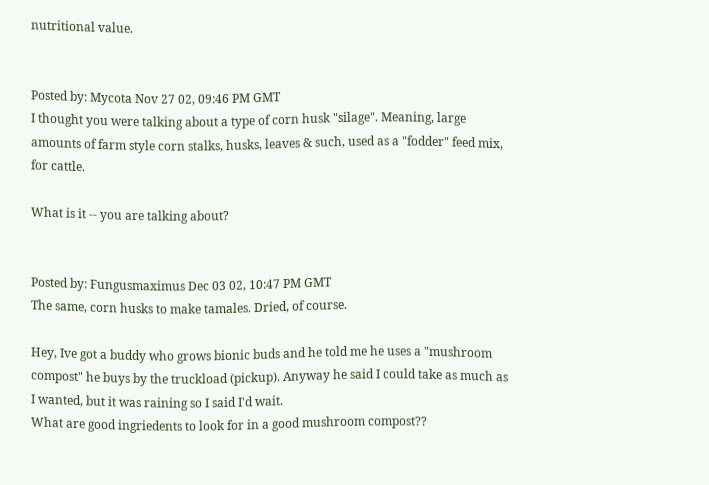nutritional value.


Posted by: Mycota Nov 27 02, 09:46 PM GMT
I thought you were talking about a type of corn husk "silage". Meaning, large amounts of farm style corn stalks, husks, leaves & such, used as a "fodder" feed mix, for cattle.

What is it -- you are talking about?


Posted by: Fungusmaximus Dec 03 02, 10:47 PM GMT
The same, corn husks to make tamales. Dried, of course.

Hey, Ive got a buddy who grows bionic buds and he told me he uses a "mushroom compost" he buys by the truckload (pickup). Anyway he said I could take as much as I wanted, but it was raining so I said I'd wait.
What are good ingriedents to look for in a good mushroom compost??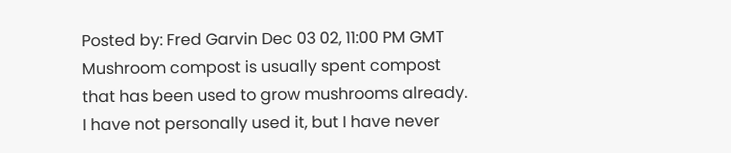Posted by: Fred Garvin Dec 03 02, 11:00 PM GMT
Mushroom compost is usually spent compost that has been used to grow mushrooms already. I have not personally used it, but I have never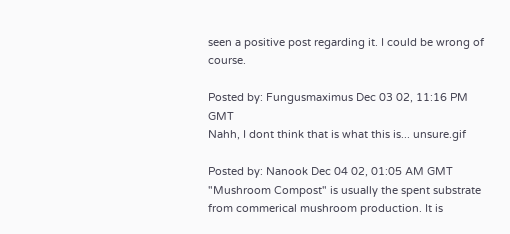seen a positive post regarding it. I could be wrong of course.

Posted by: Fungusmaximus Dec 03 02, 11:16 PM GMT
Nahh, I dont think that is what this is... unsure.gif

Posted by: Nanook Dec 04 02, 01:05 AM GMT
"Mushroom Compost" is usually the spent substrate from commerical mushroom production. It is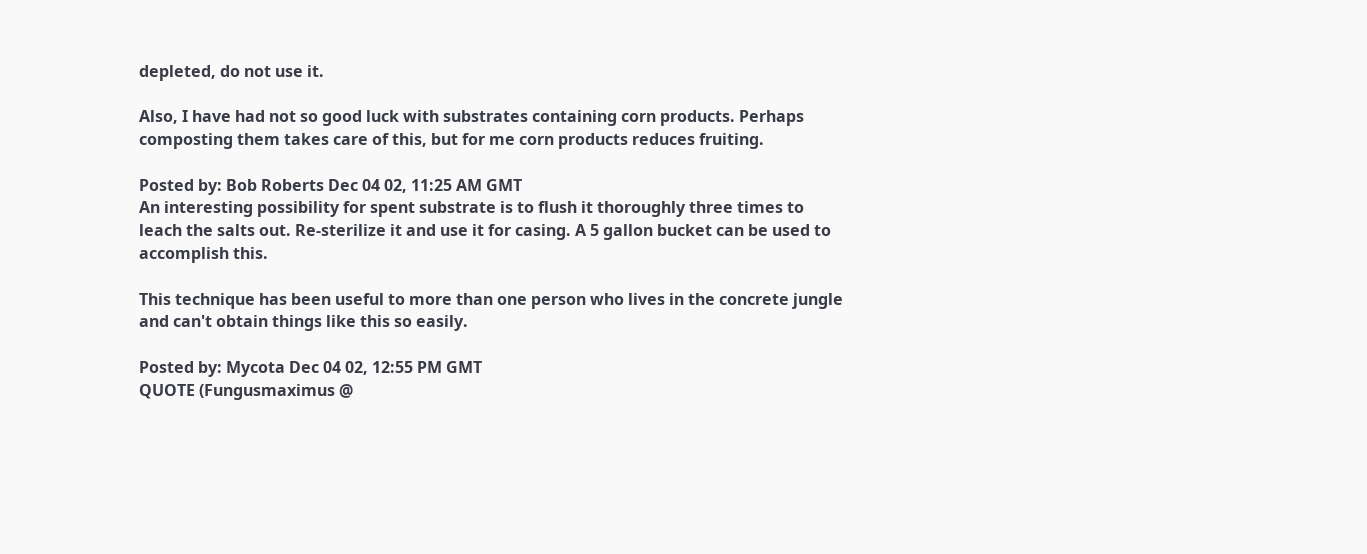depleted, do not use it.

Also, I have had not so good luck with substrates containing corn products. Perhaps composting them takes care of this, but for me corn products reduces fruiting.

Posted by: Bob Roberts Dec 04 02, 11:25 AM GMT
An interesting possibility for spent substrate is to flush it thoroughly three times to leach the salts out. Re-sterilize it and use it for casing. A 5 gallon bucket can be used to accomplish this.

This technique has been useful to more than one person who lives in the concrete jungle and can't obtain things like this so easily.

Posted by: Mycota Dec 04 02, 12:55 PM GMT
QUOTE (Fungusmaximus @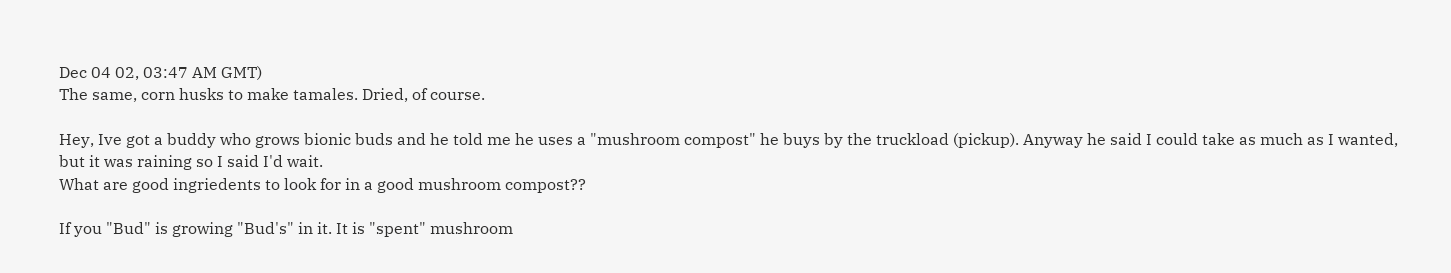Dec 04 02, 03:47 AM GMT)
The same, corn husks to make tamales. Dried, of course.

Hey, Ive got a buddy who grows bionic buds and he told me he uses a "mushroom compost" he buys by the truckload (pickup). Anyway he said I could take as much as I wanted, but it was raining so I said I'd wait.
What are good ingriedents to look for in a good mushroom compost??

If you "Bud" is growing "Bud's" in it. It is "spent" mushroom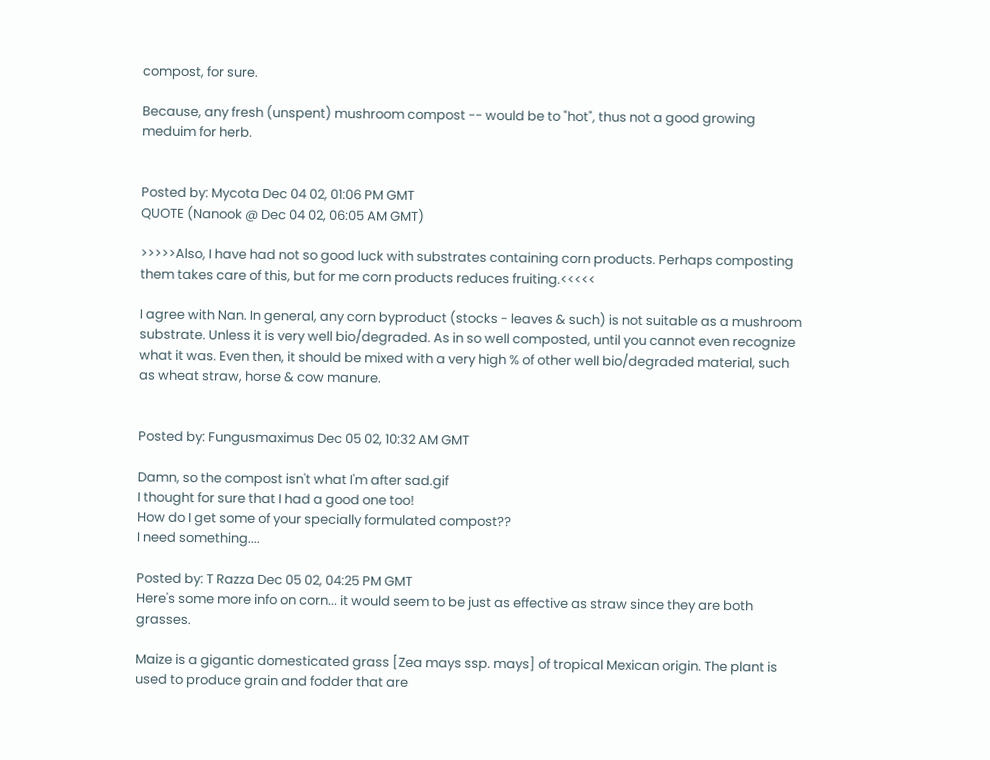compost, for sure.

Because, any fresh (unspent) mushroom compost -- would be to "hot", thus not a good growing meduim for herb.


Posted by: Mycota Dec 04 02, 01:06 PM GMT
QUOTE (Nanook @ Dec 04 02, 06:05 AM GMT)

>>>>>Also, I have had not so good luck with substrates containing corn products. Perhaps composting them takes care of this, but for me corn products reduces fruiting.<<<<<

I agree with Nan. In general, any corn byproduct (stocks - leaves & such) is not suitable as a mushroom substrate. Unless it is very well bio/degraded. As in so well composted, until you cannot even recognize what it was. Even then, it should be mixed with a very high % of other well bio/degraded material, such as wheat straw, horse & cow manure.


Posted by: Fungusmaximus Dec 05 02, 10:32 AM GMT

Damn, so the compost isn't what I'm after sad.gif
I thought for sure that I had a good one too!
How do I get some of your specially formulated compost??
I need something....

Posted by: T Razza Dec 05 02, 04:25 PM GMT
Here's some more info on corn... it would seem to be just as effective as straw since they are both grasses.

Maize is a gigantic domesticated grass [Zea mays ssp. mays] of tropical Mexican origin. The plant is used to produce grain and fodder that are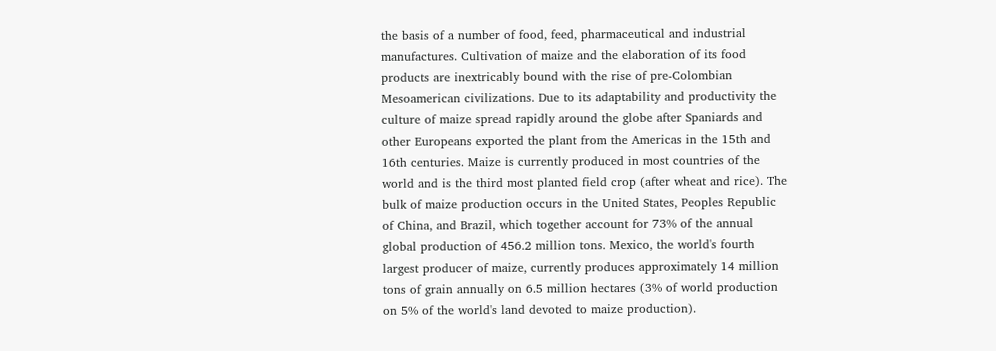the basis of a number of food, feed, pharmaceutical and industrial manufactures. Cultivation of maize and the elaboration of its food products are inextricably bound with the rise of pre-Colombian Mesoamerican civilizations. Due to its adaptability and productivity the culture of maize spread rapidly around the globe after Spaniards and other Europeans exported the plant from the Americas in the 15th and 16th centuries. Maize is currently produced in most countries of the world and is the third most planted field crop (after wheat and rice). The bulk of maize production occurs in the United States, Peoples Republic of China, and Brazil, which together account for 73% of the annual global production of 456.2 million tons. Mexico, the world's fourth largest producer of maize, currently produces approximately 14 million tons of grain annually on 6.5 million hectares (3% of world production on 5% of the world's land devoted to maize production).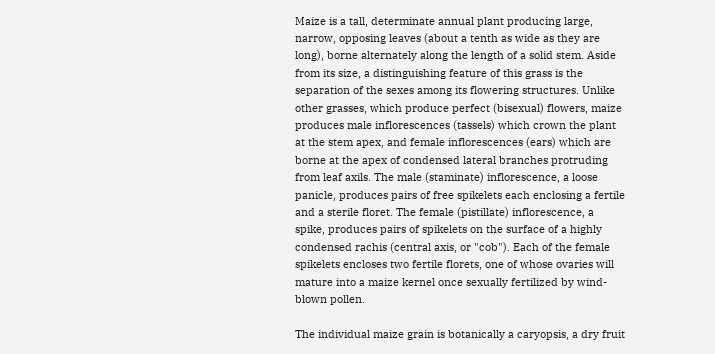Maize is a tall, determinate annual plant producing large, narrow, opposing leaves (about a tenth as wide as they are long), borne alternately along the length of a solid stem. Aside from its size, a distinguishing feature of this grass is the separation of the sexes among its flowering structures. Unlike other grasses, which produce perfect (bisexual) flowers, maize produces male inflorescences (tassels) which crown the plant at the stem apex, and female inflorescences (ears) which are borne at the apex of condensed lateral branches protruding from leaf axils. The male (staminate) inflorescence, a loose panicle, produces pairs of free spikelets each enclosing a fertile and a sterile floret. The female (pistillate) inflorescence, a spike, produces pairs of spikelets on the surface of a highly condensed rachis (central axis, or "cob"). Each of the female spikelets encloses two fertile florets, one of whose ovaries will mature into a maize kernel once sexually fertilized by wind-blown pollen.

The individual maize grain is botanically a caryopsis, a dry fruit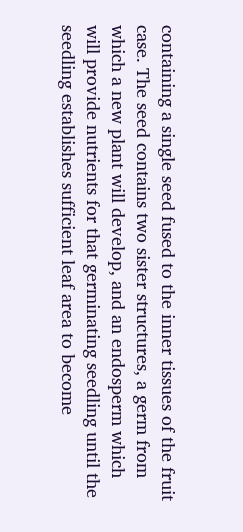containing a single seed fused to the inner tissues of the fruit case. The seed contains two sister structures, a germ from which a new plant will develop, and an endosperm which will provide nutrients for that germinating seedling until the seedling establishes sufficient leaf area to become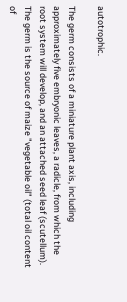autotrophic.

The germ consists of a miniature plant axis, including approximately five embryonic leaves, a radicle, from which the root system will develop, and an attached seed leaf (scutellum). The germ is the source of maize "vegetable oil" (total oil content of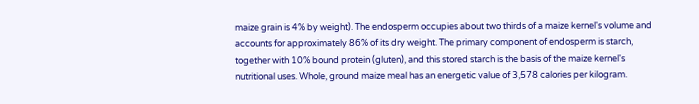maize grain is 4% by weight). The endosperm occupies about two thirds of a maize kernel's volume and accounts for approximately 86% of its dry weight. The primary component of endosperm is starch, together with 10% bound protein (gluten), and this stored starch is the basis of the maize kernel's nutritional uses. Whole, ground maize meal has an energetic value of 3,578 calories per kilogram.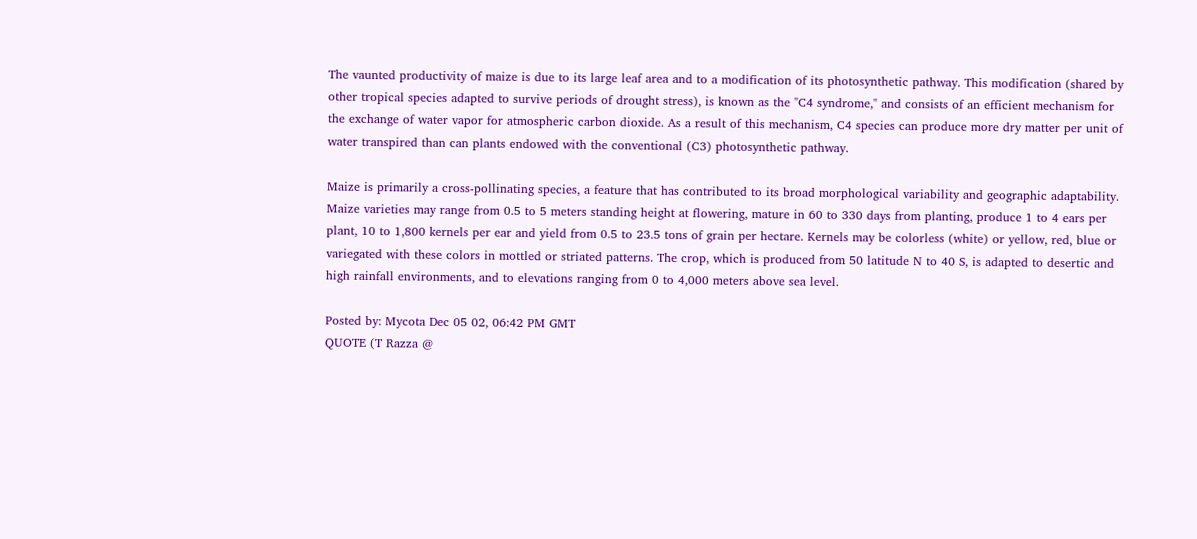The vaunted productivity of maize is due to its large leaf area and to a modification of its photosynthetic pathway. This modification (shared by other tropical species adapted to survive periods of drought stress), is known as the "C4 syndrome," and consists of an efficient mechanism for the exchange of water vapor for atmospheric carbon dioxide. As a result of this mechanism, C4 species can produce more dry matter per unit of water transpired than can plants endowed with the conventional (C3) photosynthetic pathway.

Maize is primarily a cross-pollinating species, a feature that has contributed to its broad morphological variability and geographic adaptability. Maize varieties may range from 0.5 to 5 meters standing height at flowering, mature in 60 to 330 days from planting, produce 1 to 4 ears per plant, 10 to 1,800 kernels per ear and yield from 0.5 to 23.5 tons of grain per hectare. Kernels may be colorless (white) or yellow, red, blue or variegated with these colors in mottled or striated patterns. The crop, which is produced from 50 latitude N to 40 S, is adapted to desertic and high rainfall environments, and to elevations ranging from 0 to 4,000 meters above sea level.

Posted by: Mycota Dec 05 02, 06:42 PM GMT
QUOTE (T Razza @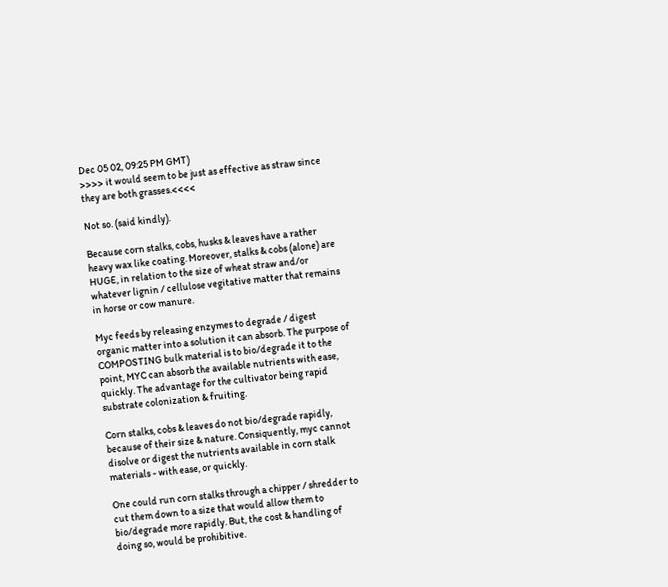Dec 05 02, 09:25 PM GMT)
>>>> it would seem to be just as effective as straw since they are both grasses.<<<<

Not so. (said kindly).

Because corn stalks, cobs, husks & leaves have a rather heavy wax like coating. Moreover, stalks & cobs (alone) are HUGE, in relation to the size of wheat straw and/or whatever lignin / cellulose vegitative matter that remains in horse or cow manure.

Myc feeds by releasing enzymes to degrade / digest organic matter into a solution it can absorb. The purpose of COMPOSTING bulk material is to bio/degrade it to the point, MYC can absorb the available nutrients with ease, quickly. The advantage for the cultivator being rapid substrate colonization & fruiting.

Corn stalks, cobs & leaves do not bio/degrade rapidly, because of their size & nature. Consiquently, myc cannot disolve or digest the nutrients available in corn stalk materials - with ease, or quickly.

One could run corn stalks through a chipper / shredder to cut them down to a size that would allow them to bio/degrade more rapidly. But, the cost & handling of doing so, would be prohibitive.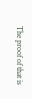The proof of that is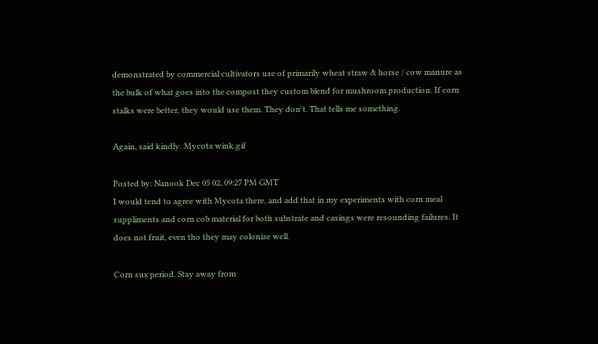demonstrated by commercial cultivators use of primarily wheat straw & horse / cow manure as the bulk of what goes into the compost they custom blend for mushroom production. If corn stalks were better, they would use them. They don't. That tells me something.

Again, said kindly. Mycota wink.gif

Posted by: Nanook Dec 05 02, 09:27 PM GMT
I would tend to agree with Mycota there, and add that in my experiments with corn meal suppliments and corn cob material for both substrate and casings were resounding failures. It does not fruit, even tho they may colonize well.

Corn sux period. Stay away from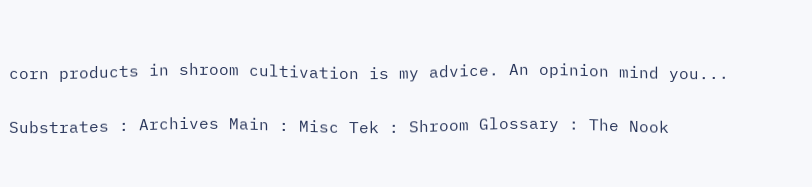corn products in shroom cultivation is my advice. An opinion mind you...

Substrates : Archives Main : Misc Tek : Shroom Glossary : The Nook